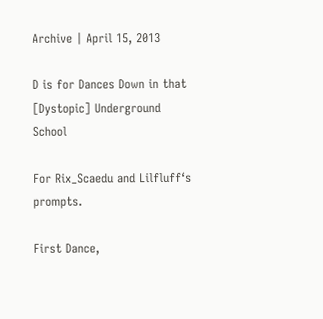Archive | April 15, 2013

D is for Dances Down in that [Dystopic] Underground School

For Rix_Scaedu and Lilfluff‘s prompts.

First Dance,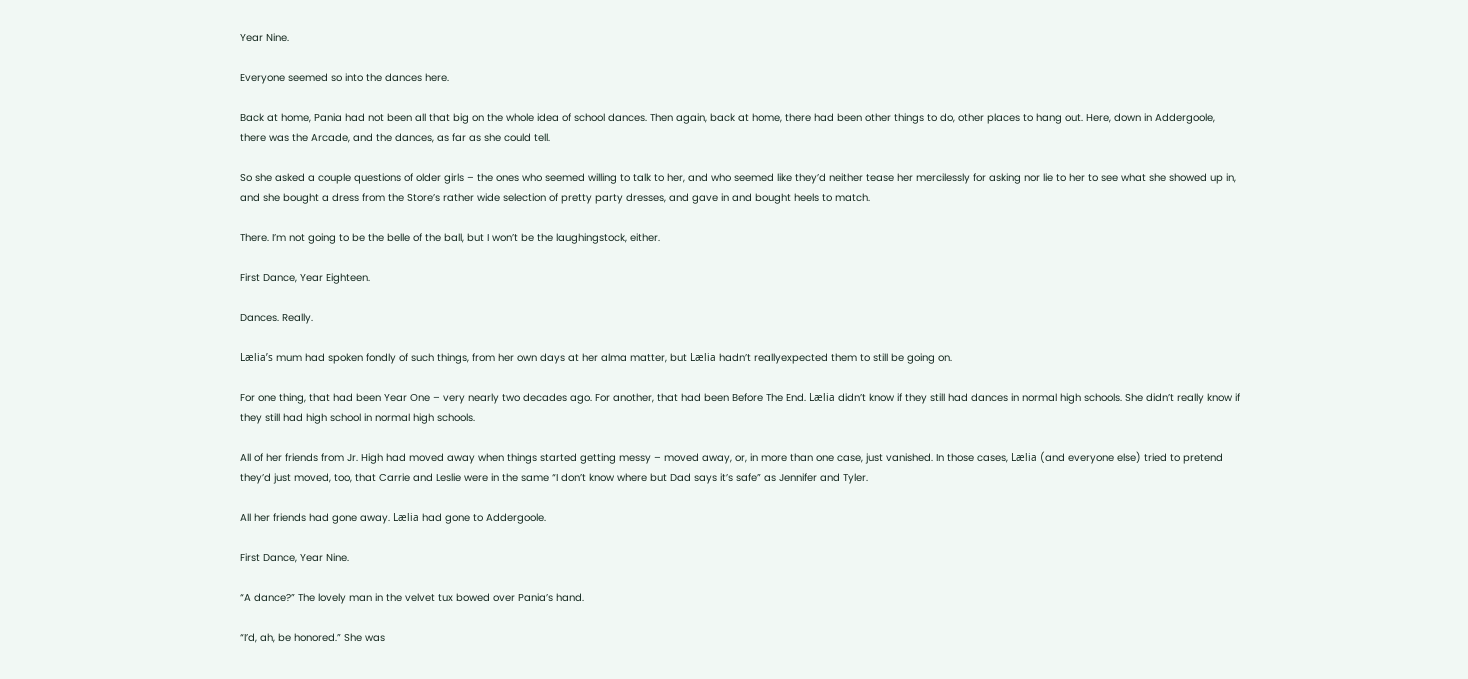Year Nine.

Everyone seemed so into the dances here.

Back at home, Pania had not been all that big on the whole idea of school dances. Then again, back at home, there had been other things to do, other places to hang out. Here, down in Addergoole, there was the Arcade, and the dances, as far as she could tell.

So she asked a couple questions of older girls – the ones who seemed willing to talk to her, and who seemed like they’d neither tease her mercilessly for asking nor lie to her to see what she showed up in, and she bought a dress from the Store’s rather wide selection of pretty party dresses, and gave in and bought heels to match.

There. I’m not going to be the belle of the ball, but I won’t be the laughingstock, either.

First Dance, Year Eighteen.

Dances. Really.

Lælia’s mum had spoken fondly of such things, from her own days at her alma matter, but Lælia hadn’t reallyexpected them to still be going on.

For one thing, that had been Year One – very nearly two decades ago. For another, that had been Before The End. Lælia didn’t know if they still had dances in normal high schools. She didn’t really know if they still had high school in normal high schools.

All of her friends from Jr. High had moved away when things started getting messy – moved away, or, in more than one case, just vanished. In those cases, Lælia (and everyone else) tried to pretend they’d just moved, too, that Carrie and Leslie were in the same “I don’t know where but Dad says it’s safe” as Jennifer and Tyler.

All her friends had gone away. Lælia had gone to Addergoole.

First Dance, Year Nine.

“A dance?” The lovely man in the velvet tux bowed over Pania’s hand.

“I’d, ah, be honored.” She was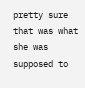pretty sure that was what she was supposed to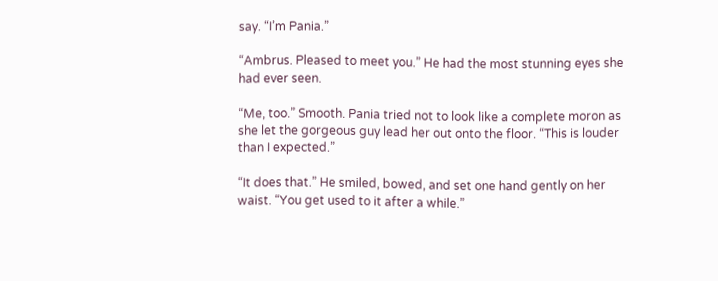say. “I’m Pania.”

“Ambrus. Pleased to meet you.” He had the most stunning eyes she had ever seen.

“Me, too.” Smooth. Pania tried not to look like a complete moron as she let the gorgeous guy lead her out onto the floor. “This is louder than I expected.”

“It does that.” He smiled, bowed, and set one hand gently on her waist. “You get used to it after a while.”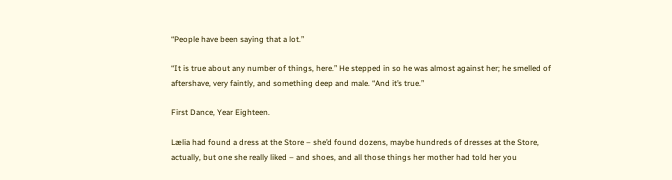“People have been saying that a lot.”

“It is true about any number of things, here.” He stepped in so he was almost against her; he smelled of aftershave, very faintly, and something deep and male. “And it’s true.”

First Dance, Year Eighteen.

Lælia had found a dress at the Store – she’d found dozens, maybe hundreds of dresses at the Store, actually, but one she really liked – and shoes, and all those things her mother had told her you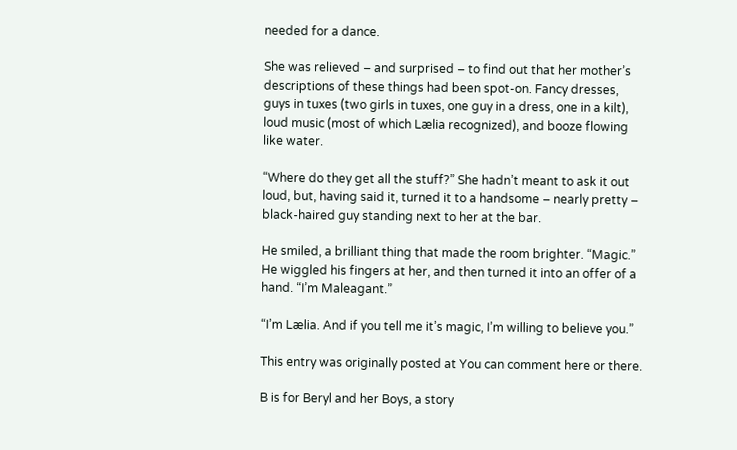needed for a dance.

She was relieved – and surprised – to find out that her mother’s descriptions of these things had been spot-on. Fancy dresses, guys in tuxes (two girls in tuxes, one guy in a dress, one in a kilt), loud music (most of which Lælia recognized), and booze flowing like water.

“Where do they get all the stuff?” She hadn’t meant to ask it out loud, but, having said it, turned it to a handsome – nearly pretty – black-haired guy standing next to her at the bar.

He smiled, a brilliant thing that made the room brighter. “Magic.” He wiggled his fingers at her, and then turned it into an offer of a hand. “I’m Maleagant.”

“I’m Lælia. And if you tell me it’s magic, I’m willing to believe you.”

This entry was originally posted at You can comment here or there.

B is for Beryl and her Boys, a story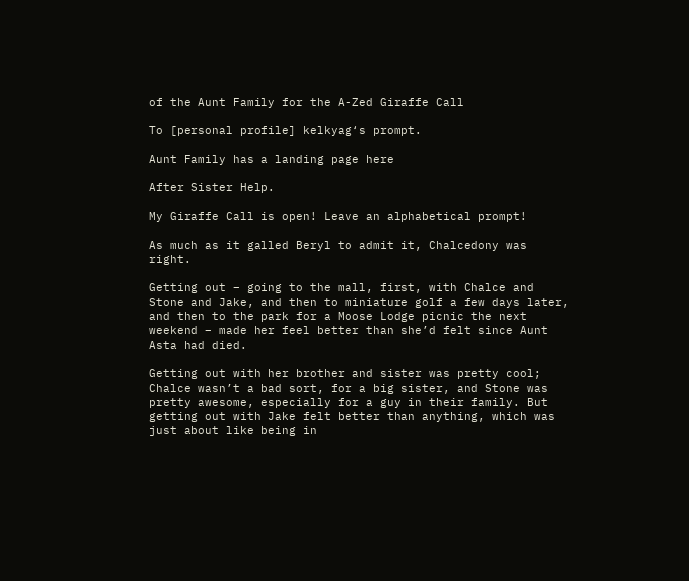of the Aunt Family for the A-Zed Giraffe Call

To [personal profile] kelkyag‘s prompt.

Aunt Family has a landing page here

After Sister Help.

My Giraffe Call is open! Leave an alphabetical prompt!

As much as it galled Beryl to admit it, Chalcedony was right.

Getting out – going to the mall, first, with Chalce and Stone and Jake, and then to miniature golf a few days later, and then to the park for a Moose Lodge picnic the next weekend – made her feel better than she’d felt since Aunt Asta had died.

Getting out with her brother and sister was pretty cool; Chalce wasn’t a bad sort, for a big sister, and Stone was pretty awesome, especially for a guy in their family. But getting out with Jake felt better than anything, which was just about like being in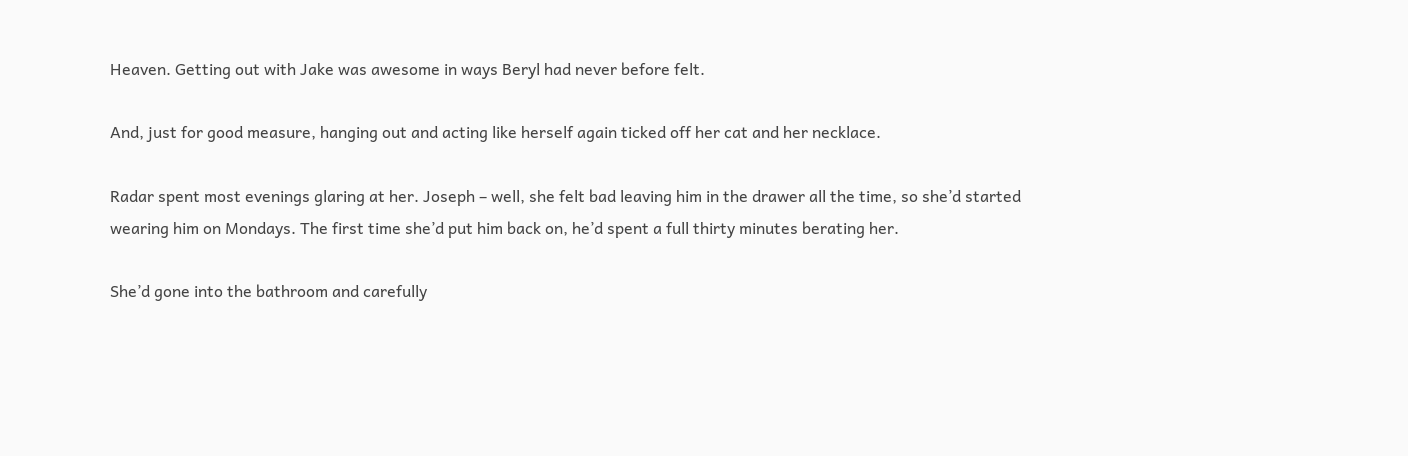Heaven. Getting out with Jake was awesome in ways Beryl had never before felt.

And, just for good measure, hanging out and acting like herself again ticked off her cat and her necklace.

Radar spent most evenings glaring at her. Joseph – well, she felt bad leaving him in the drawer all the time, so she’d started wearing him on Mondays. The first time she’d put him back on, he’d spent a full thirty minutes berating her.

She’d gone into the bathroom and carefully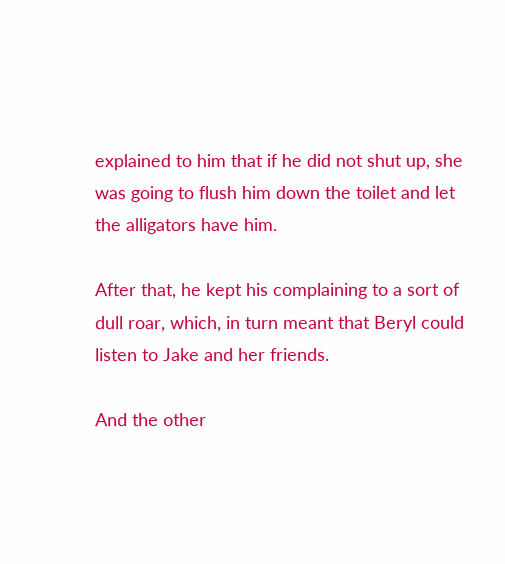explained to him that if he did not shut up, she was going to flush him down the toilet and let the alligators have him.

After that, he kept his complaining to a sort of dull roar, which, in turn meant that Beryl could listen to Jake and her friends.

And the other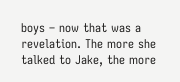boys – now that was a revelation. The more she talked to Jake, the more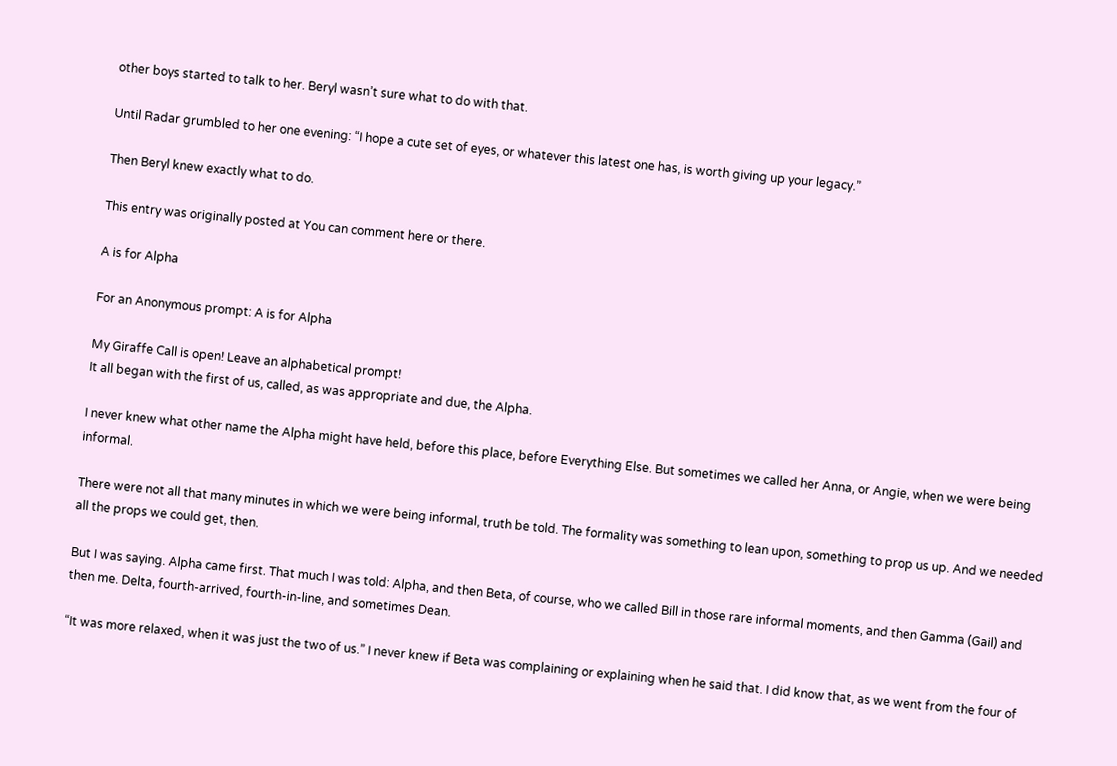other boys started to talk to her. Beryl wasn’t sure what to do with that.

Until Radar grumbled to her one evening: “I hope a cute set of eyes, or whatever this latest one has, is worth giving up your legacy.”

Then Beryl knew exactly what to do.

This entry was originally posted at You can comment here or there.

A is for Alpha

For an Anonymous prompt: A is for Alpha

My Giraffe Call is open! Leave an alphabetical prompt!
It all began with the first of us, called, as was appropriate and due, the Alpha.

I never knew what other name the Alpha might have held, before this place, before Everything Else. But sometimes we called her Anna, or Angie, when we were being informal.

There were not all that many minutes in which we were being informal, truth be told. The formality was something to lean upon, something to prop us up. And we needed all the props we could get, then.

But I was saying. Alpha came first. That much I was told: Alpha, and then Beta, of course, who we called Bill in those rare informal moments, and then Gamma (Gail) and then me. Delta, fourth-arrived, fourth-in-line, and sometimes Dean.

“It was more relaxed, when it was just the two of us.” I never knew if Beta was complaining or explaining when he said that. I did know that, as we went from the four of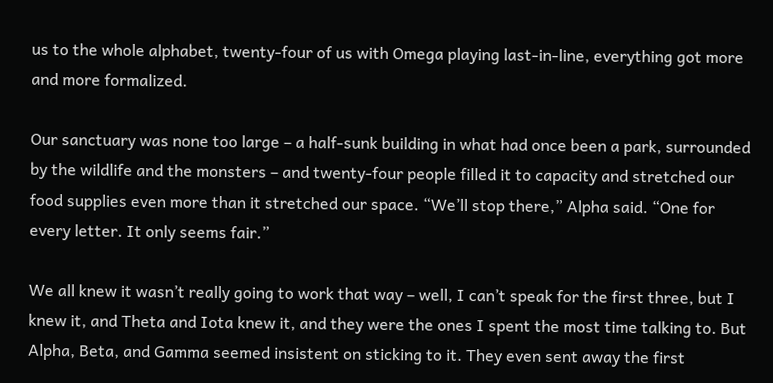us to the whole alphabet, twenty-four of us with Omega playing last-in-line, everything got more and more formalized.

Our sanctuary was none too large – a half-sunk building in what had once been a park, surrounded by the wildlife and the monsters – and twenty-four people filled it to capacity and stretched our food supplies even more than it stretched our space. “We’ll stop there,” Alpha said. “One for every letter. It only seems fair.”

We all knew it wasn’t really going to work that way – well, I can’t speak for the first three, but I knew it, and Theta and Iota knew it, and they were the ones I spent the most time talking to. But Alpha, Beta, and Gamma seemed insistent on sticking to it. They even sent away the first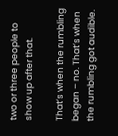two or three people to show up after that.

That’s when the rumbling began – no. That’s when the rumbling got audible.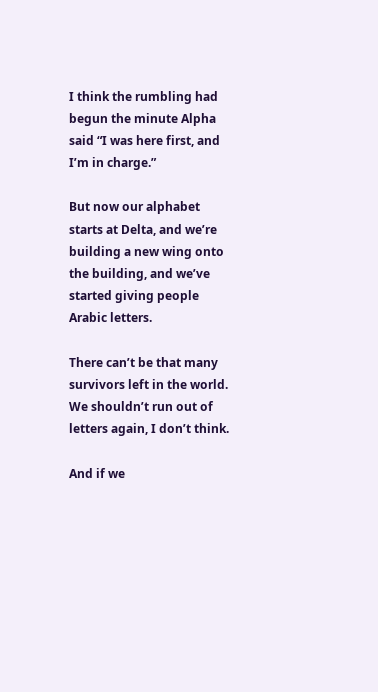I think the rumbling had begun the minute Alpha said “I was here first, and I’m in charge.”

But now our alphabet starts at Delta, and we’re building a new wing onto the building, and we’ve started giving people Arabic letters.

There can’t be that many survivors left in the world. We shouldn’t run out of letters again, I don’t think.

And if we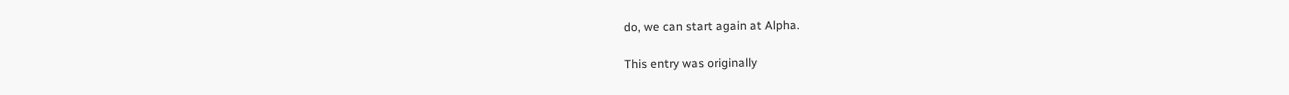do, we can start again at Alpha.

This entry was originally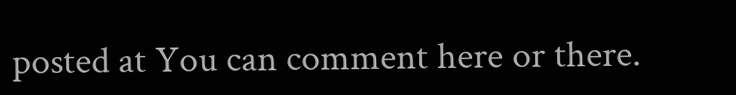posted at You can comment here or there.